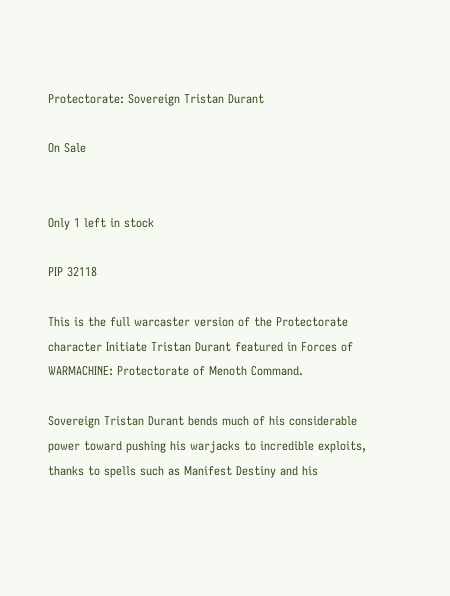Protectorate: Sovereign Tristan Durant

On Sale


Only 1 left in stock

PIP 32118

This is the full warcaster version of the Protectorate character Initiate Tristan Durant featured in Forces of WARMACHINE: Protectorate of Menoth Command.

Sovereign Tristan Durant bends much of his considerable power toward pushing his warjacks to incredible exploits, thanks to spells such as Manifest Destiny and his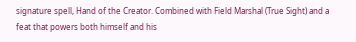signature spell, Hand of the Creator. Combined with Field Marshal (True Sight) and a feat that powers both himself and his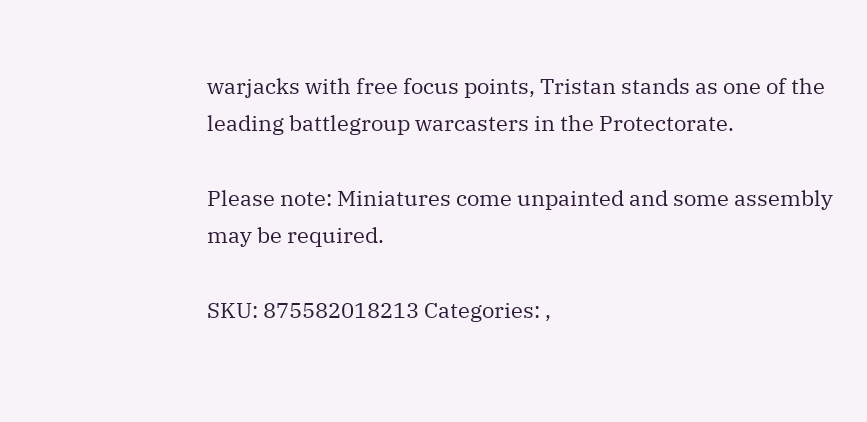warjacks with free focus points, Tristan stands as one of the leading battlegroup warcasters in the Protectorate.

Please note: Miniatures come unpainted and some assembly may be required.

SKU: 875582018213 Categories: ,